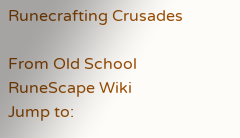Runecrafting Crusades

From Old School RuneScape Wiki
Jump to: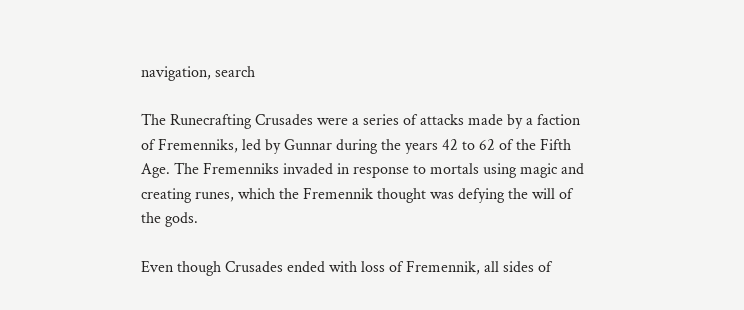navigation, search

The Runecrafting Crusades were a series of attacks made by a faction of Fremenniks, led by Gunnar during the years 42 to 62 of the Fifth Age. The Fremenniks invaded in response to mortals using magic and creating runes, which the Fremennik thought was defying the will of the gods.

Even though Crusades ended with loss of Fremennik, all sides of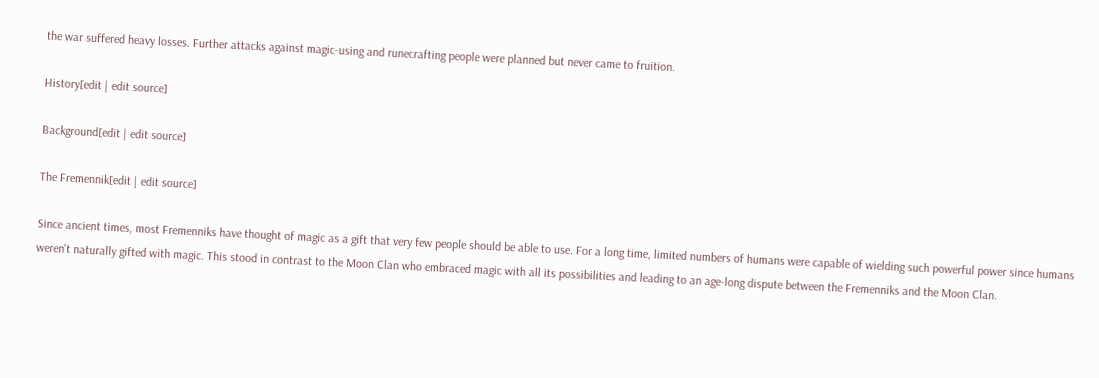the war suffered heavy losses. Further attacks against magic-using and runecrafting people were planned but never came to fruition.

History[edit | edit source]

Background[edit | edit source]

The Fremennik[edit | edit source]

Since ancient times, most Fremenniks have thought of magic as a gift that very few people should be able to use. For a long time, limited numbers of humans were capable of wielding such powerful power since humans weren't naturally gifted with magic. This stood in contrast to the Moon Clan who embraced magic with all its possibilities and leading to an age-long dispute between the Fremenniks and the Moon Clan.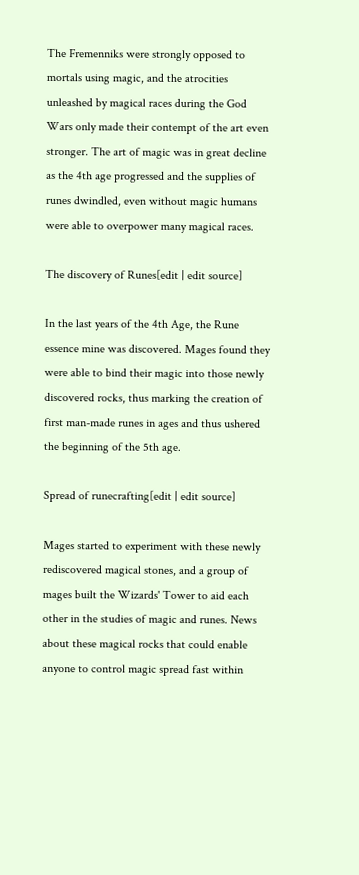The Fremenniks were strongly opposed to mortals using magic, and the atrocities unleashed by magical races during the God Wars only made their contempt of the art even stronger. The art of magic was in great decline as the 4th age progressed and the supplies of runes dwindled, even without magic humans were able to overpower many magical races.

The discovery of Runes[edit | edit source]

In the last years of the 4th Age, the Rune essence mine was discovered. Mages found they were able to bind their magic into those newly discovered rocks, thus marking the creation of first man-made runes in ages and thus ushered the beginning of the 5th age.

Spread of runecrafting[edit | edit source]

Mages started to experiment with these newly rediscovered magical stones, and a group of mages built the Wizards' Tower to aid each other in the studies of magic and runes. News about these magical rocks that could enable anyone to control magic spread fast within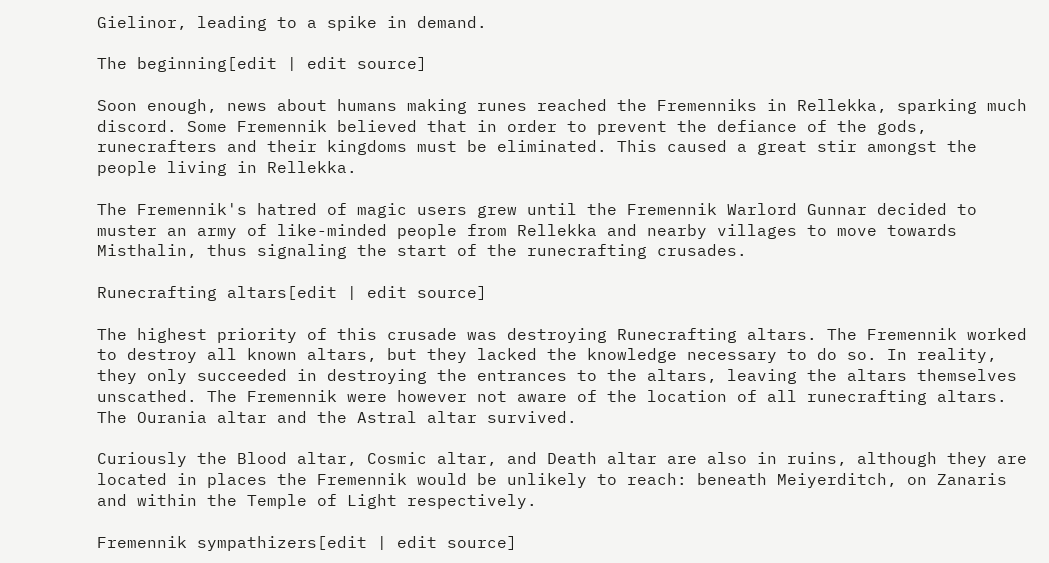Gielinor, leading to a spike in demand.

The beginning[edit | edit source]

Soon enough, news about humans making runes reached the Fremenniks in Rellekka, sparking much discord. Some Fremennik believed that in order to prevent the defiance of the gods, runecrafters and their kingdoms must be eliminated. This caused a great stir amongst the people living in Rellekka.

The Fremennik's hatred of magic users grew until the Fremennik Warlord Gunnar decided to muster an army of like-minded people from Rellekka and nearby villages to move towards Misthalin, thus signaling the start of the runecrafting crusades.

Runecrafting altars[edit | edit source]

The highest priority of this crusade was destroying Runecrafting altars. The Fremennik worked to destroy all known altars, but they lacked the knowledge necessary to do so. In reality, they only succeeded in destroying the entrances to the altars, leaving the altars themselves unscathed. The Fremennik were however not aware of the location of all runecrafting altars. The Ourania altar and the Astral altar survived.

Curiously the Blood altar, Cosmic altar, and Death altar are also in ruins, although they are located in places the Fremennik would be unlikely to reach: beneath Meiyerditch, on Zanaris and within the Temple of Light respectively.

Fremennik sympathizers[edit | edit source]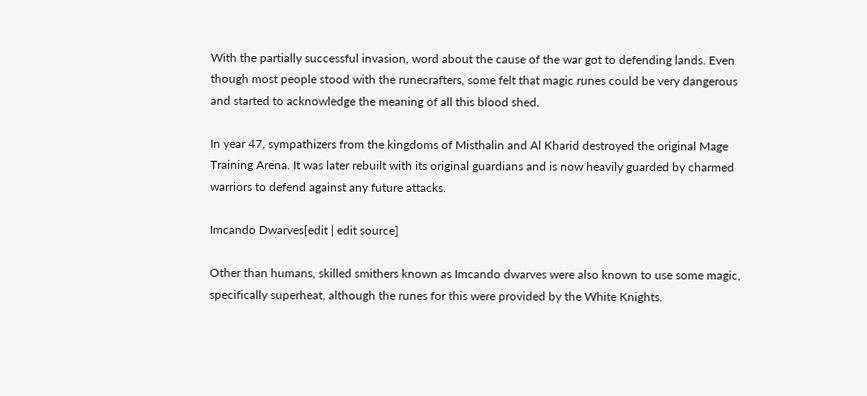With the partially successful invasion, word about the cause of the war got to defending lands. Even though most people stood with the runecrafters, some felt that magic runes could be very dangerous and started to acknowledge the meaning of all this blood shed.

In year 47, sympathizers from the kingdoms of Misthalin and Al Kharid destroyed the original Mage Training Arena. It was later rebuilt with its original guardians and is now heavily guarded by charmed warriors to defend against any future attacks.

Imcando Dwarves[edit | edit source]

Other than humans, skilled smithers known as Imcando dwarves were also known to use some magic, specifically superheat, although the runes for this were provided by the White Knights.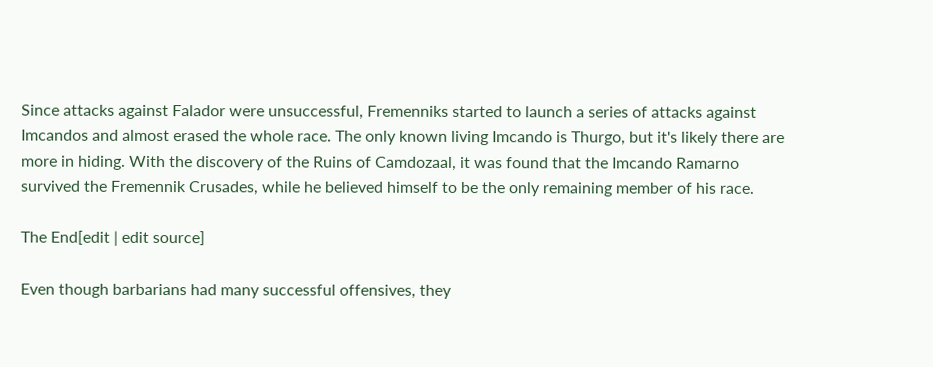Since attacks against Falador were unsuccessful, Fremenniks started to launch a series of attacks against Imcandos and almost erased the whole race. The only known living Imcando is Thurgo, but it's likely there are more in hiding. With the discovery of the Ruins of Camdozaal, it was found that the Imcando Ramarno survived the Fremennik Crusades, while he believed himself to be the only remaining member of his race.

The End[edit | edit source]

Even though barbarians had many successful offensives, they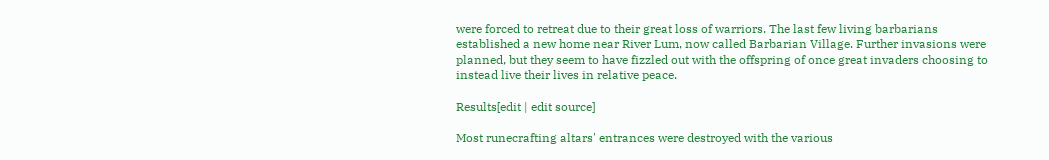were forced to retreat due to their great loss of warriors. The last few living barbarians established a new home near River Lum, now called Barbarian Village. Further invasions were planned, but they seem to have fizzled out with the offspring of once great invaders choosing to instead live their lives in relative peace.

Results[edit | edit source]

Most runecrafting altars' entrances were destroyed with the various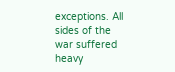exceptions. All sides of the war suffered heavy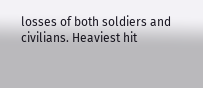losses of both soldiers and civilians. Heaviest hit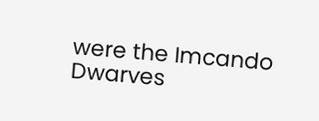were the Imcando Dwarves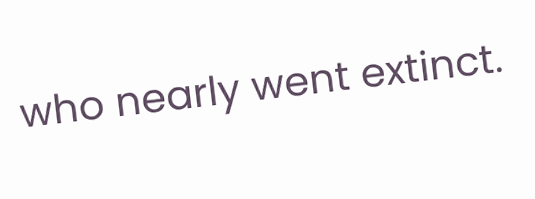who nearly went extinct.